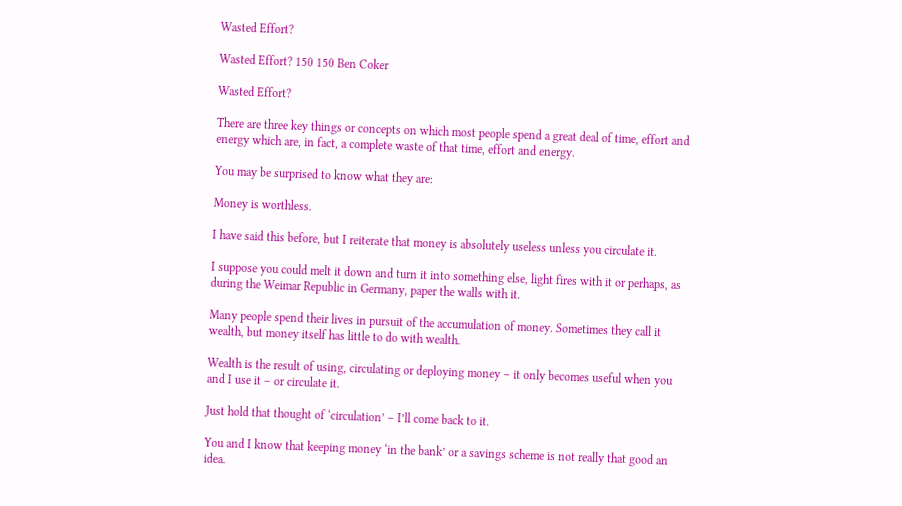Wasted Effort?

Wasted Effort? 150 150 Ben Coker

Wasted Effort?

There are three key things or concepts on which most people spend a great deal of time, effort and energy which are, in fact, a complete waste of that time, effort and energy.

You may be surprised to know what they are:

Money is worthless.

I have said this before, but I reiterate that money is absolutely useless unless you circulate it.

I suppose you could melt it down and turn it into something else, light fires with it or perhaps, as during the Weimar Republic in Germany, paper the walls with it.

Many people spend their lives in pursuit of the accumulation of money. Sometimes they call it wealth, but money itself has little to do with wealth.

Wealth is the result of using, circulating or deploying money – it only becomes useful when you and I use it – or circulate it.

Just hold that thought of ‘circulation’ – I’ll come back to it.

You and I know that keeping money ‘in the bank’ or a savings scheme is not really that good an idea.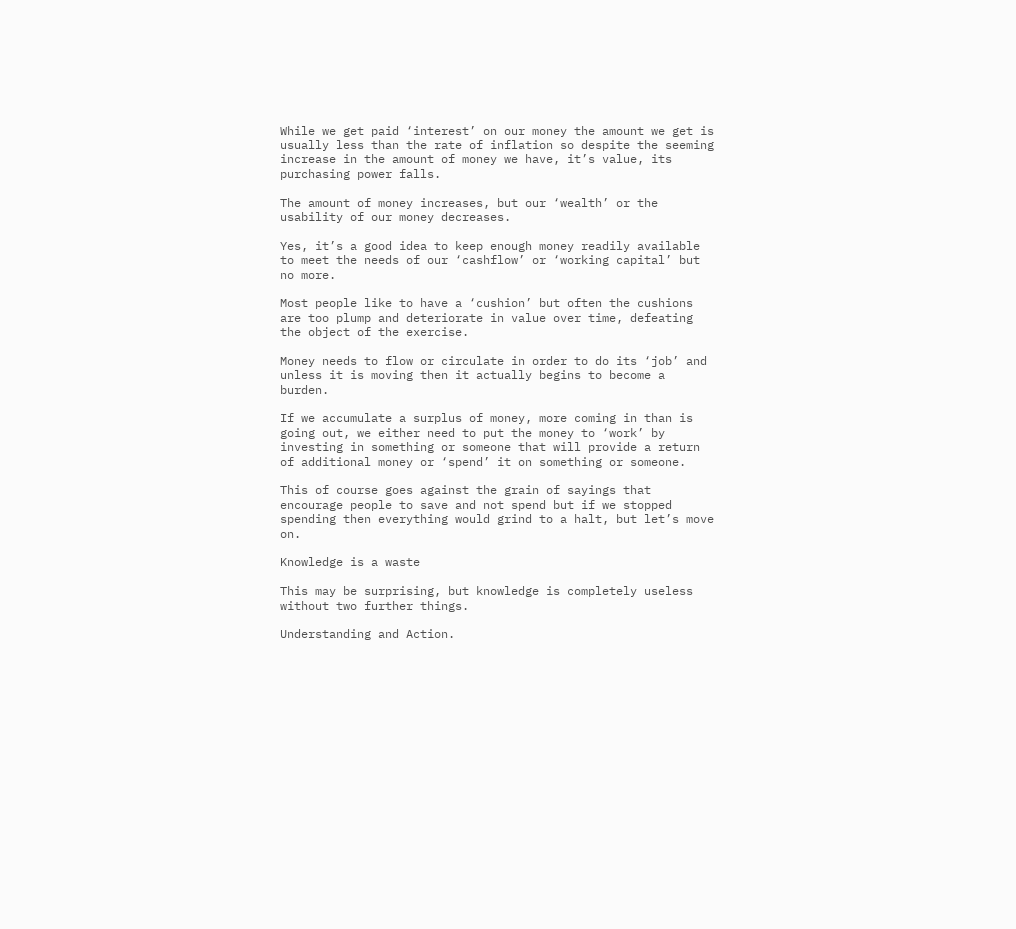While we get paid ‘interest’ on our money the amount we get is usually less than the rate of inflation so despite the seeming increase in the amount of money we have, it’s value, its purchasing power falls.

The amount of money increases, but our ‘wealth’ or the usability of our money decreases.

Yes, it’s a good idea to keep enough money readily available to meet the needs of our ‘cashflow’ or ‘working capital’ but no more.

Most people like to have a ‘cushion’ but often the cushions are too plump and deteriorate in value over time, defeating the object of the exercise.

Money needs to flow or circulate in order to do its ‘job’ and unless it is moving then it actually begins to become a burden.

If we accumulate a surplus of money, more coming in than is going out, we either need to put the money to ‘work’ by investing in something or someone that will provide a return of additional money or ‘spend’ it on something or someone.

This of course goes against the grain of sayings that encourage people to save and not spend but if we stopped spending then everything would grind to a halt, but let’s move on.

Knowledge is a waste

This may be surprising, but knowledge is completely useless without two further things.

Understanding and Action.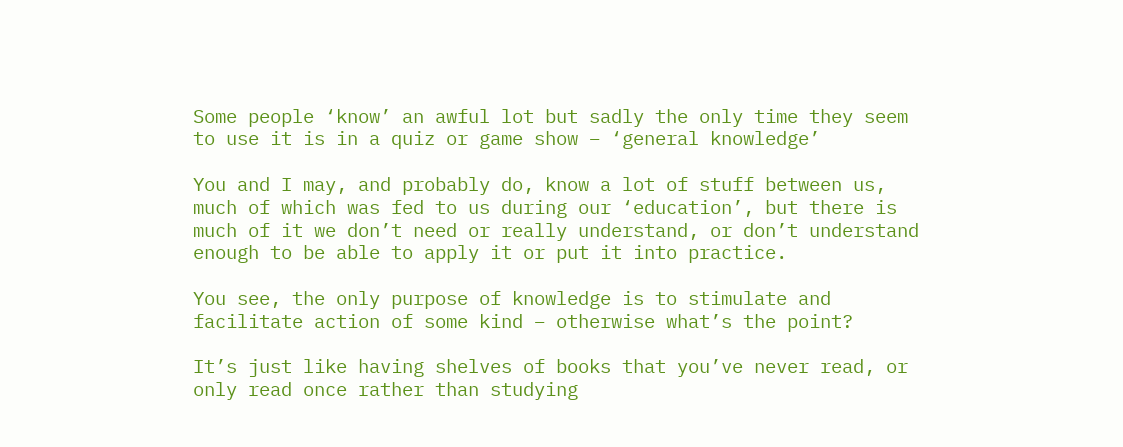Some people ‘know’ an awful lot but sadly the only time they seem to use it is in a quiz or game show – ‘general knowledge’

You and I may, and probably do, know a lot of stuff between us, much of which was fed to us during our ‘education’, but there is much of it we don’t need or really understand, or don’t understand enough to be able to apply it or put it into practice.

You see, the only purpose of knowledge is to stimulate and facilitate action of some kind – otherwise what’s the point?

It’s just like having shelves of books that you’ve never read, or only read once rather than studying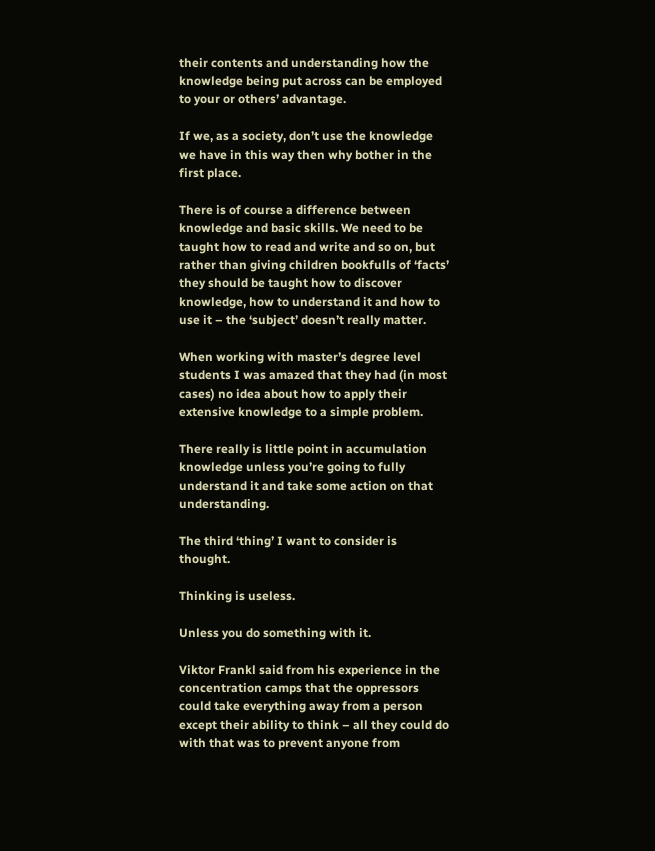their contents and understanding how the knowledge being put across can be employed to your or others’ advantage.

If we, as a society, don’t use the knowledge we have in this way then why bother in the first place.

There is of course a difference between knowledge and basic skills. We need to be taught how to read and write and so on, but rather than giving children bookfulls of ‘facts’ they should be taught how to discover knowledge, how to understand it and how to use it – the ‘subject’ doesn’t really matter.

When working with master’s degree level students I was amazed that they had (in most cases) no idea about how to apply their extensive knowledge to a simple problem.

There really is little point in accumulation knowledge unless you’re going to fully understand it and take some action on that understanding.

The third ‘thing’ I want to consider is thought.

Thinking is useless.

Unless you do something with it.

Viktor Frankl said from his experience in the concentration camps that the oppressors could take everything away from a person except their ability to think – all they could do with that was to prevent anyone from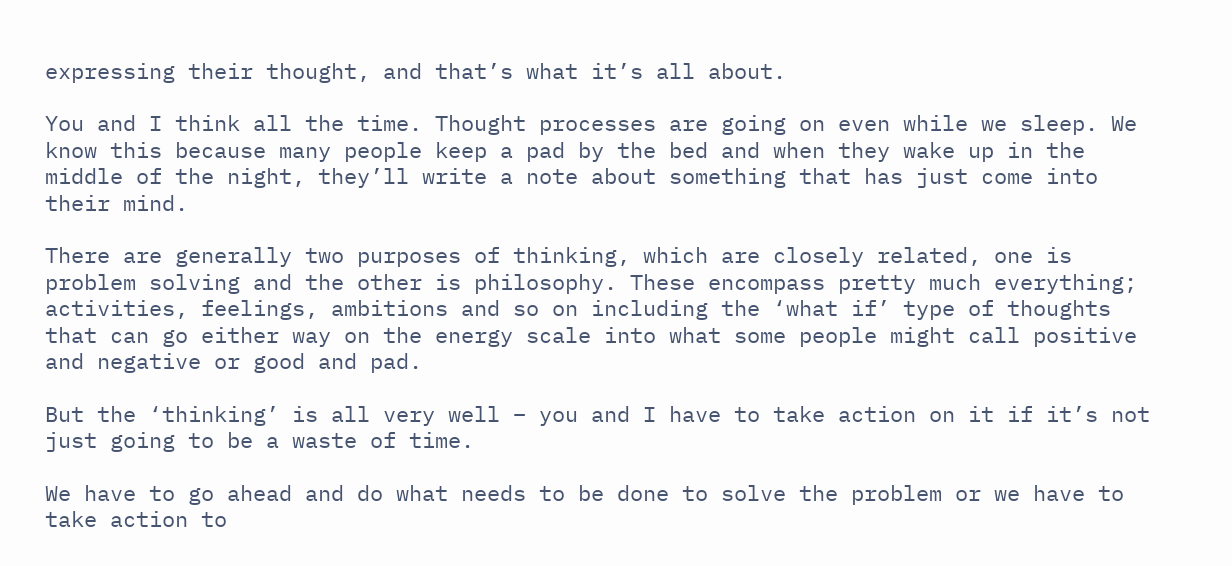expressing their thought, and that’s what it’s all about.

You and I think all the time. Thought processes are going on even while we sleep. We know this because many people keep a pad by the bed and when they wake up in the middle of the night, they’ll write a note about something that has just come into their mind.

There are generally two purposes of thinking, which are closely related, one is problem solving and the other is philosophy. These encompass pretty much everything; activities, feelings, ambitions and so on including the ‘what if’ type of thoughts that can go either way on the energy scale into what some people might call positive and negative or good and pad.

But the ‘thinking’ is all very well – you and I have to take action on it if it’s not just going to be a waste of time.

We have to go ahead and do what needs to be done to solve the problem or we have to take action to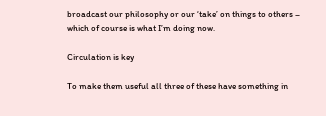broadcast our philosophy or our ‘take’ on things to others – which of course is what I’m doing now.

Circulation is key

To make them useful all three of these have something in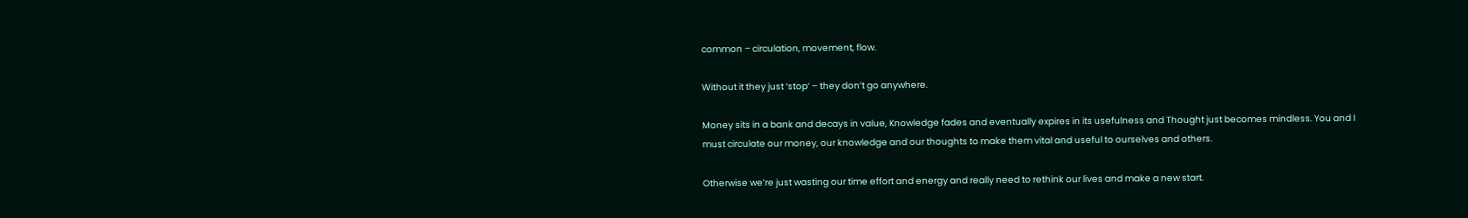common – circulation, movement, flow.

Without it they just ‘stop’ – they don’t go anywhere.

Money sits in a bank and decays in value, Knowledge fades and eventually expires in its usefulness and Thought just becomes mindless. You and I must circulate our money, our knowledge and our thoughts to make them vital and useful to ourselves and others.

Otherwise we’re just wasting our time effort and energy and really need to rethink our lives and make a new start.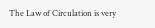The Law of Circulation is very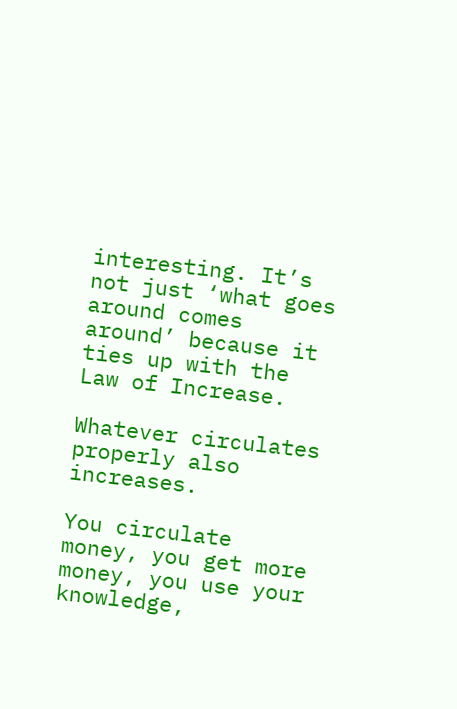interesting. It’s not just ‘what goes around comes around’ because it ties up with the Law of Increase.

Whatever circulates properly also increases.

You circulate money, you get more money, you use your knowledge,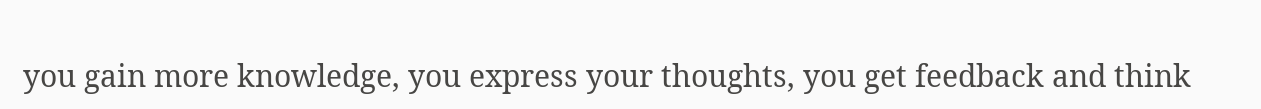you gain more knowledge, you express your thoughts, you get feedback and think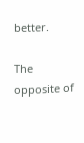better.

The opposite of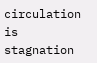circulation is stagnation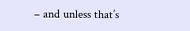– and unless that’s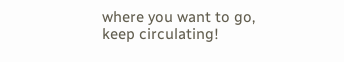where you want to go, keep circulating!